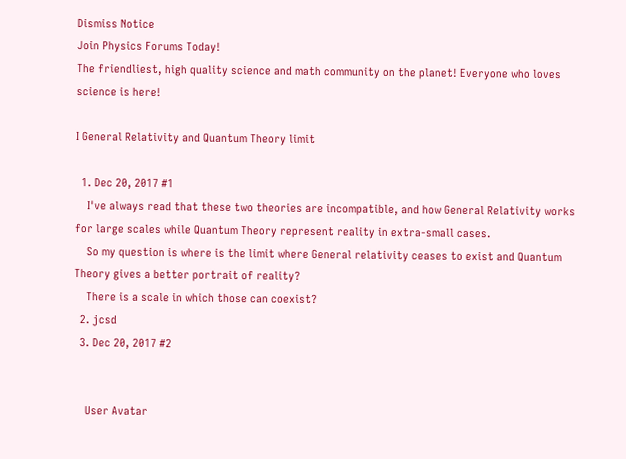Dismiss Notice
Join Physics Forums Today!
The friendliest, high quality science and math community on the planet! Everyone who loves science is here!

I General Relativity and Quantum Theory limit

  1. Dec 20, 2017 #1
    I've always read that these two theories are incompatible, and how General Relativity works for large scales while Quantum Theory represent reality in extra-small cases.
    So my question is where is the limit where General relativity ceases to exist and Quantum Theory gives a better portrait of reality?
    There is a scale in which those can coexist?
  2. jcsd
  3. Dec 20, 2017 #2


    User Avatar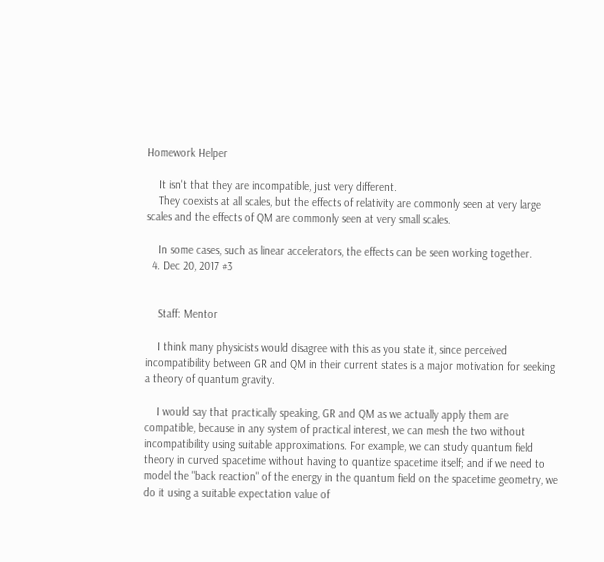Homework Helper

    It isn't that they are incompatible, just very different.
    They coexists at all scales, but the effects of relativity are commonly seen at very large scales and the effects of QM are commonly seen at very small scales.

    In some cases, such as linear accelerators, the effects can be seen working together.
  4. Dec 20, 2017 #3


    Staff: Mentor

    I think many physicists would disagree with this as you state it, since perceived incompatibility between GR and QM in their current states is a major motivation for seeking a theory of quantum gravity.

    I would say that practically speaking, GR and QM as we actually apply them are compatible, because in any system of practical interest, we can mesh the two without incompatibility using suitable approximations. For example, we can study quantum field theory in curved spacetime without having to quantize spacetime itself; and if we need to model the "back reaction" of the energy in the quantum field on the spacetime geometry, we do it using a suitable expectation value of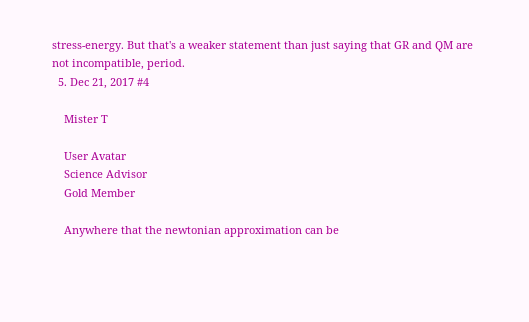stress-energy. But that's a weaker statement than just saying that GR and QM are not incompatible, period.
  5. Dec 21, 2017 #4

    Mister T

    User Avatar
    Science Advisor
    Gold Member

    Anywhere that the newtonian approximation can be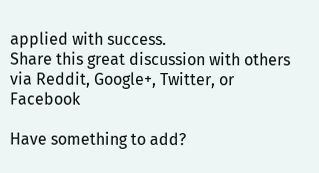applied with success.
Share this great discussion with others via Reddit, Google+, Twitter, or Facebook

Have something to add?